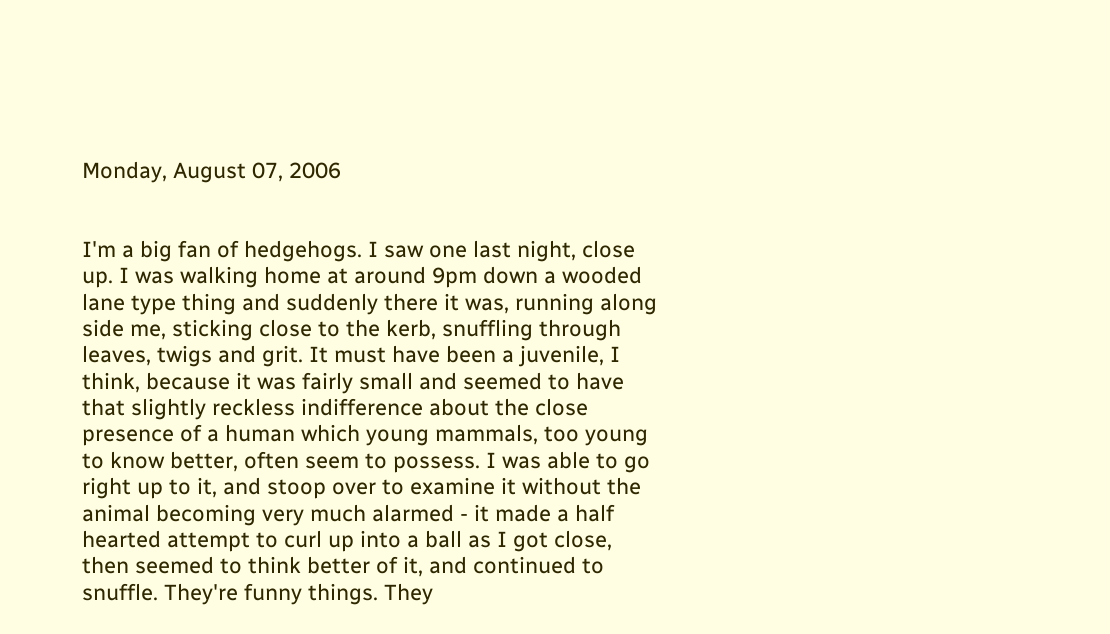Monday, August 07, 2006


I'm a big fan of hedgehogs. I saw one last night, close up. I was walking home at around 9pm down a wooded lane type thing and suddenly there it was, running along side me, sticking close to the kerb, snuffling through leaves, twigs and grit. It must have been a juvenile, I think, because it was fairly small and seemed to have that slightly reckless indifference about the close presence of a human which young mammals, too young to know better, often seem to possess. I was able to go right up to it, and stoop over to examine it without the animal becoming very much alarmed - it made a half hearted attempt to curl up into a ball as I got close, then seemed to think better of it, and continued to snuffle. They're funny things. They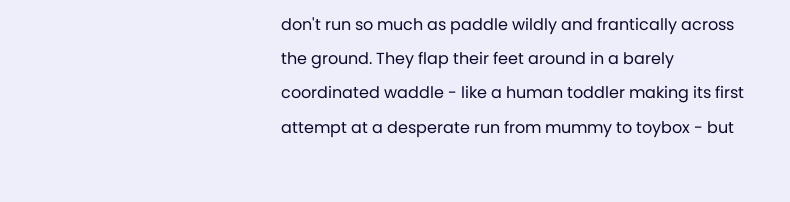don't run so much as paddle wildly and frantically across the ground. They flap their feet around in a barely coordinated waddle - like a human toddler making its first attempt at a desperate run from mummy to toybox - but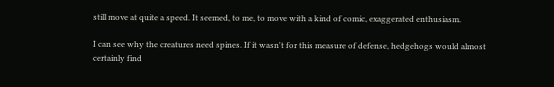still move at quite a speed. It seemed, to me, to move with a kind of comic, exaggerated enthusiasm.

I can see why the creatures need spines. If it wasn't for this measure of defense, hedgehogs would almost certainly find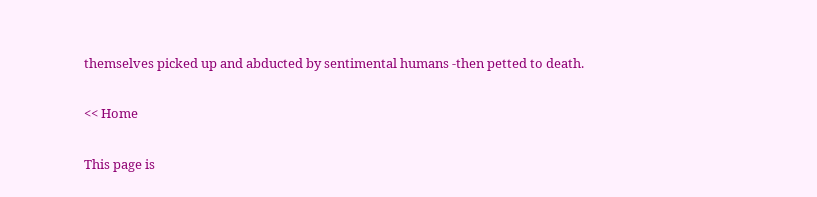themselves picked up and abducted by sentimental humans -then petted to death.

<< Home

This page is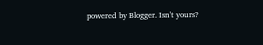powered by Blogger. Isn't yours?